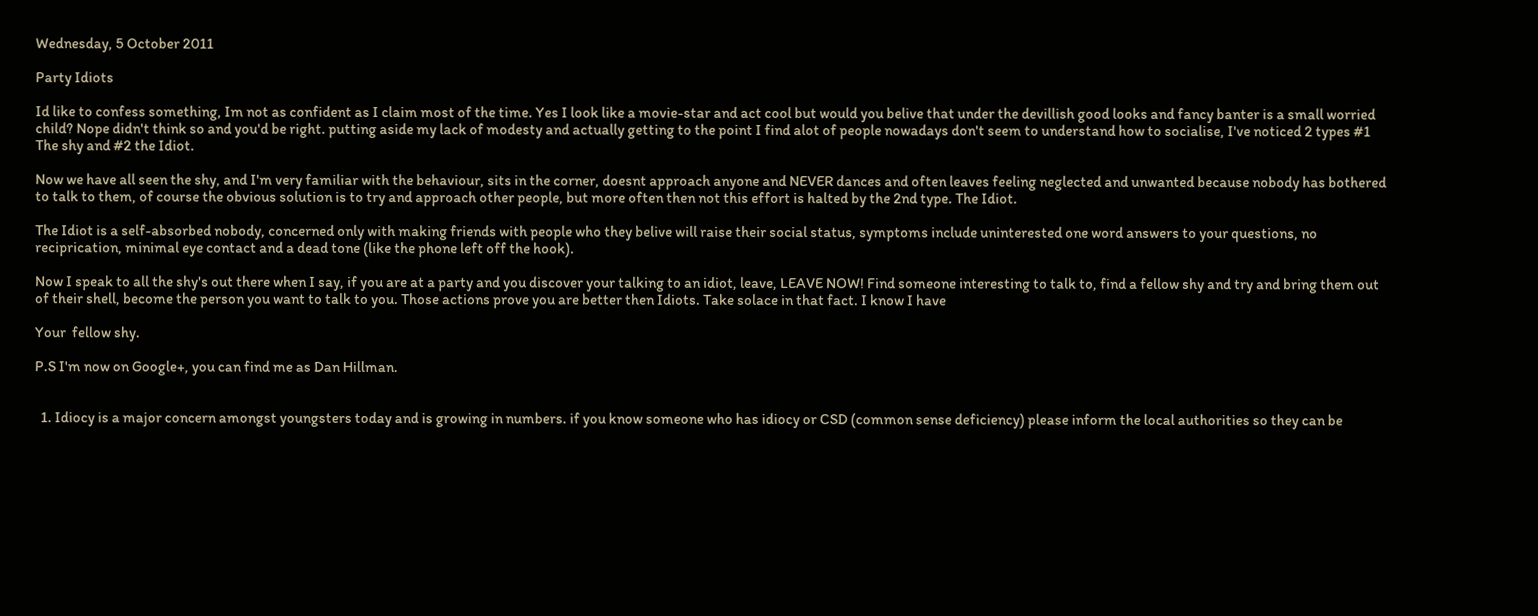Wednesday, 5 October 2011

Party Idiots

Id like to confess something, Im not as confident as I claim most of the time. Yes I look like a movie-star and act cool but would you belive that under the devillish good looks and fancy banter is a small worried child? Nope didn't think so and you'd be right. putting aside my lack of modesty and actually getting to the point I find alot of people nowadays don't seem to understand how to socialise, I've noticed 2 types #1 The shy and #2 the Idiot.

Now we have all seen the shy, and I'm very familiar with the behaviour, sits in the corner, doesnt approach anyone and NEVER dances and often leaves feeling neglected and unwanted because nobody has bothered to talk to them, of course the obvious solution is to try and approach other people, but more often then not this effort is halted by the 2nd type. The Idiot.

The Idiot is a self-absorbed nobody, concerned only with making friends with people who they belive will raise their social status, symptoms include uninterested one word answers to your questions, no reciprication, minimal eye contact and a dead tone (like the phone left off the hook).

Now I speak to all the shy's out there when I say, if you are at a party and you discover your talking to an idiot, leave, LEAVE NOW! Find someone interesting to talk to, find a fellow shy and try and bring them out of their shell, become the person you want to talk to you. Those actions prove you are better then Idiots. Take solace in that fact. I know I have

Your  fellow shy.

P.S I'm now on Google+, you can find me as Dan Hillman.


  1. Idiocy is a major concern amongst youngsters today and is growing in numbers. if you know someone who has idiocy or CSD (common sense deficiency) please inform the local authorities so they can be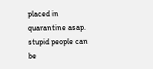placed in quarantine asap. stupid people can be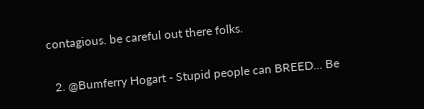contagious. be careful out there folks.

  2. @Bumferry Hogart - Stupid people can BREED... Be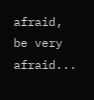afraid, be very afraid...